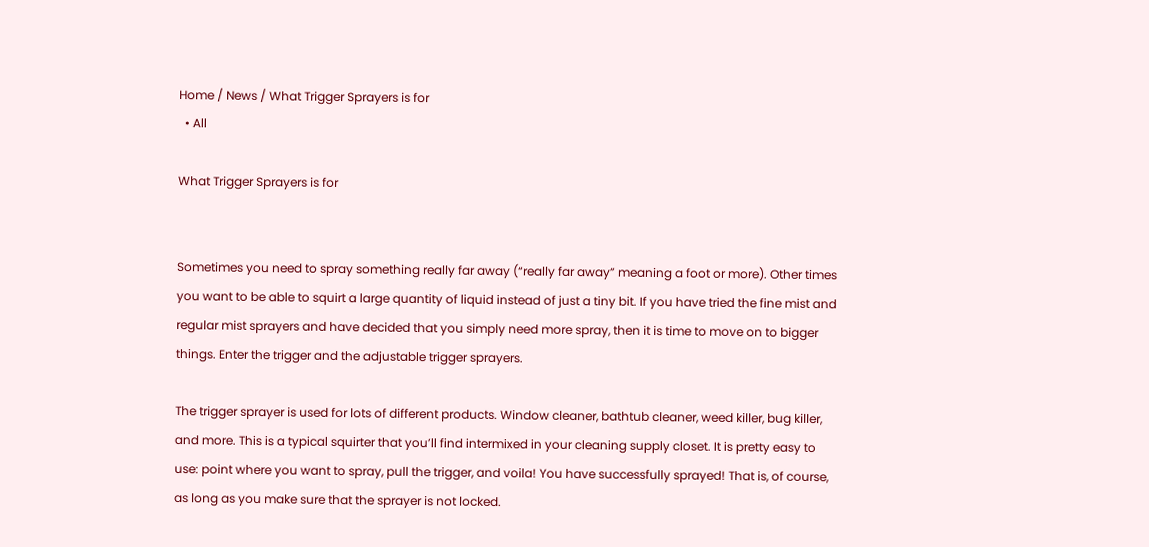Home / News / What Trigger Sprayers is for
  • All

What Trigger Sprayers is for


Sometimes you need to spray something really far away (“really far away” meaning a foot or more). Other times you want to be able to squirt a large quantity of liquid instead of just a tiny bit. If you have tried the fine mist and regular mist sprayers and have decided that you simply need more spray, then it is time to move on to bigger things. Enter the trigger and the adjustable trigger sprayers.

The trigger sprayer is used for lots of different products. Window cleaner, bathtub cleaner, weed killer, bug killer, and more. This is a typical squirter that you’ll find intermixed in your cleaning supply closet. It is pretty easy to use: point where you want to spray, pull the trigger, and voila! You have successfully sprayed! That is, of course, as long as you make sure that the sprayer is not locked.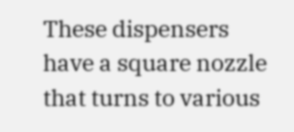These dispensers have a square nozzle that turns to various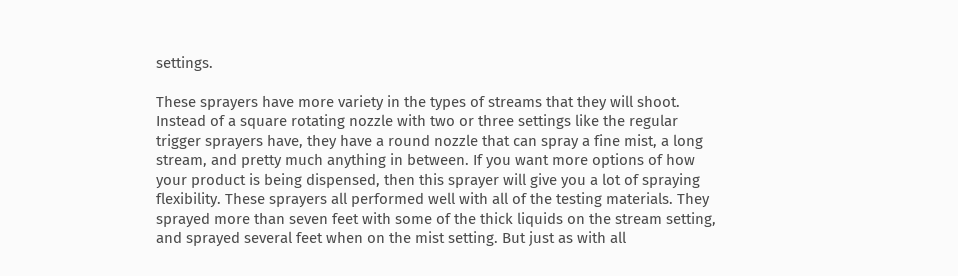settings.

These sprayers have more variety in the types of streams that they will shoot. Instead of a square rotating nozzle with two or three settings like the regular trigger sprayers have, they have a round nozzle that can spray a fine mist, a long stream, and pretty much anything in between. If you want more options of how your product is being dispensed, then this sprayer will give you a lot of spraying flexibility. These sprayers all performed well with all of the testing materials. They sprayed more than seven feet with some of the thick liquids on the stream setting, and sprayed several feet when on the mist setting. But just as with all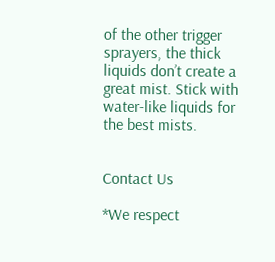of the other trigger sprayers, the thick liquids don’t create a great mist. Stick with water-like liquids for the best mists.


Contact Us

*We respect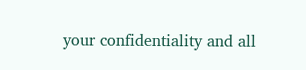your confidentiality and all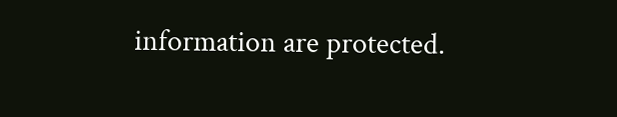information are protected.